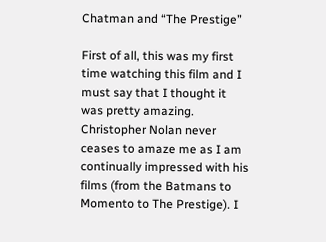Chatman and “The Prestige”

First of all, this was my first time watching this film and I must say that I thought it was pretty amazing.  Christopher Nolan never ceases to amaze me as I am continually impressed with his films (from the Batmans to Momento to The Prestige). I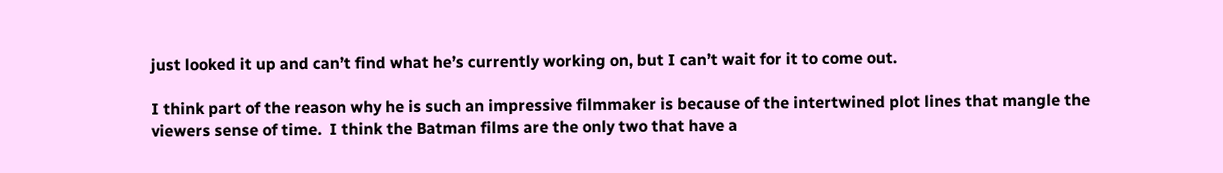just looked it up and can’t find what he’s currently working on, but I can’t wait for it to come out.

I think part of the reason why he is such an impressive filmmaker is because of the intertwined plot lines that mangle the viewers sense of time.  I think the Batman films are the only two that have a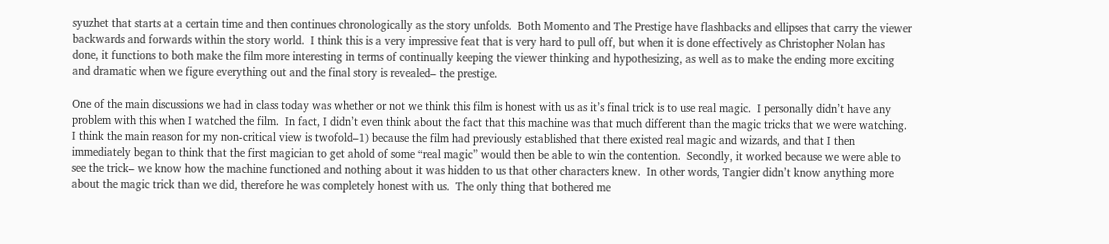syuzhet that starts at a certain time and then continues chronologically as the story unfolds.  Both Momento and The Prestige have flashbacks and ellipses that carry the viewer backwards and forwards within the story world.  I think this is a very impressive feat that is very hard to pull off, but when it is done effectively as Christopher Nolan has done, it functions to both make the film more interesting in terms of continually keeping the viewer thinking and hypothesizing, as well as to make the ending more exciting and dramatic when we figure everything out and the final story is revealed– the prestige.

One of the main discussions we had in class today was whether or not we think this film is honest with us as it’s final trick is to use real magic.  I personally didn’t have any problem with this when I watched the film.  In fact, I didn’t even think about the fact that this machine was that much different than the magic tricks that we were watching.  I think the main reason for my non-critical view is twofold–1) because the film had previously established that there existed real magic and wizards, and that I then immediately began to think that the first magician to get ahold of some “real magic” would then be able to win the contention.  Secondly, it worked because we were able to see the trick– we know how the machine functioned and nothing about it was hidden to us that other characters knew.  In other words, Tangier didn’t know anything more about the magic trick than we did, therefore he was completely honest with us.  The only thing that bothered me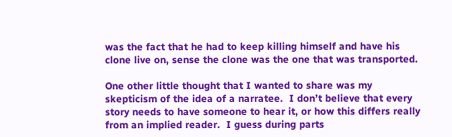was the fact that he had to keep killing himself and have his clone live on, sense the clone was the one that was transported.

One other little thought that I wanted to share was my skepticism of the idea of a narratee.  I don’t believe that every story needs to have someone to hear it, or how this differs really from an implied reader.  I guess during parts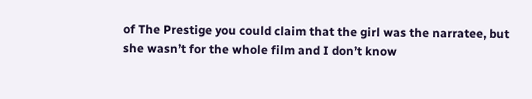of The Prestige you could claim that the girl was the narratee, but she wasn’t for the whole film and I don’t know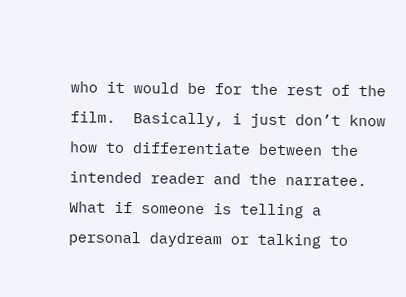who it would be for the rest of the film.  Basically, i just don’t know how to differentiate between the intended reader and the narratee.  What if someone is telling a personal daydream or talking to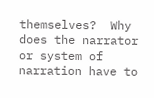themselves?  Why does the narrator or system of narration have to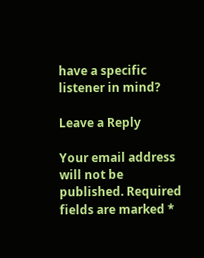have a specific listener in mind?

Leave a Reply

Your email address will not be published. Required fields are marked *